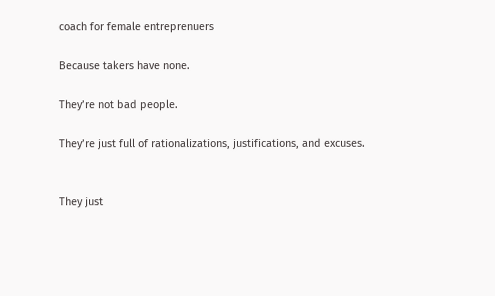coach for female entreprenuers

Because takers have none.

They’re not bad people.

They’re just full of rationalizations, justifications, and excuses.


They just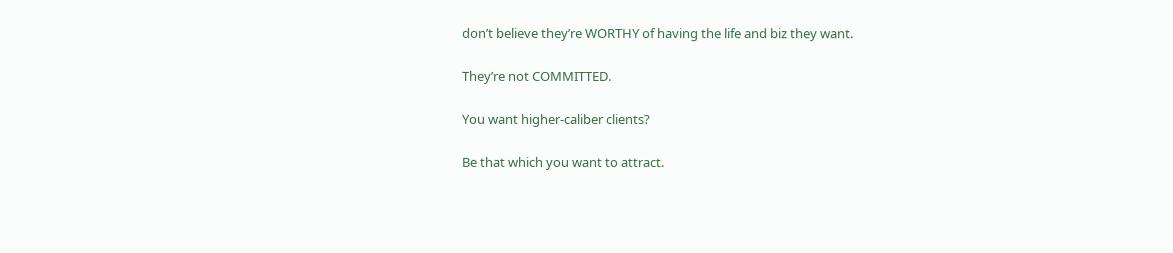don’t believe they’re WORTHY of having the life and biz they want.

They’re not COMMITTED.

You want higher-caliber clients?

Be that which you want to attract.